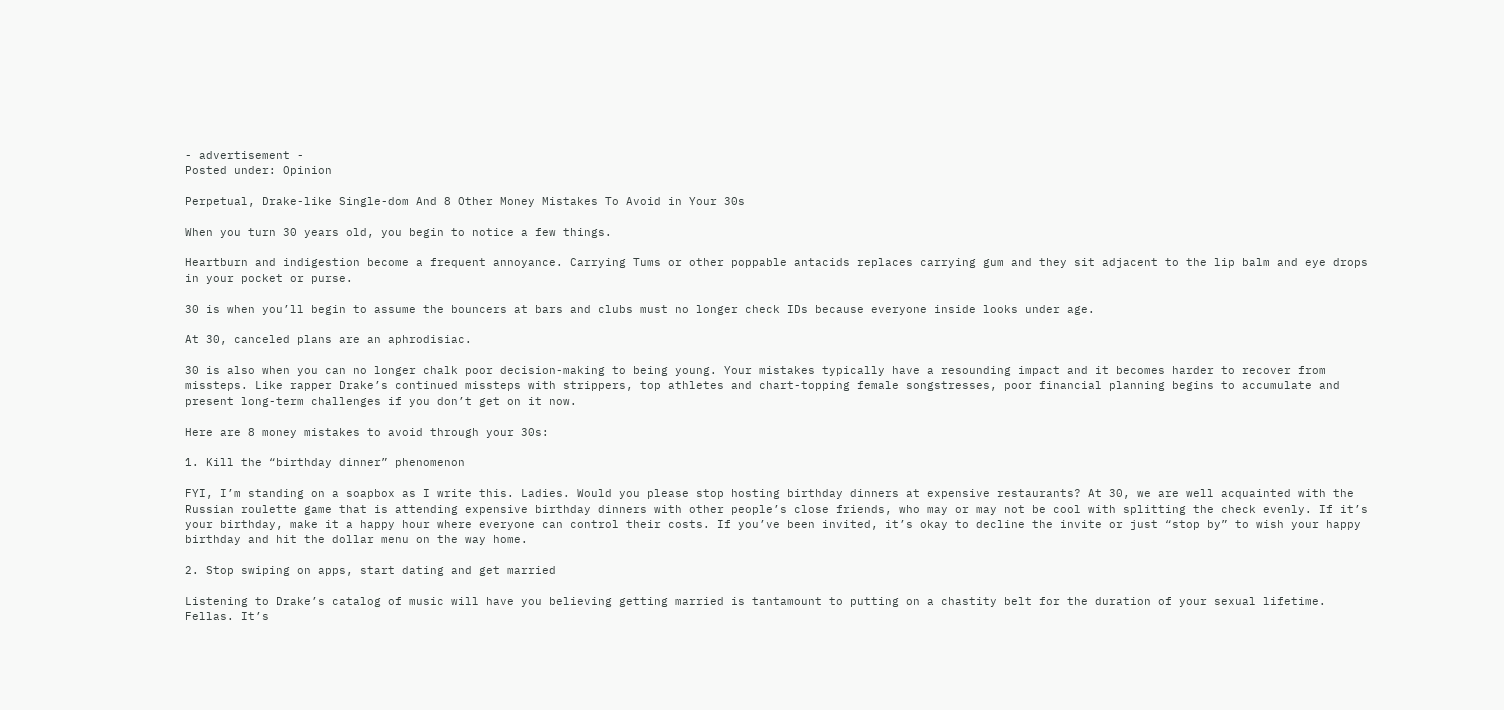- advertisement -
Posted under: Opinion

Perpetual, Drake-like Single-dom And 8 Other Money Mistakes To Avoid in Your 30s

When you turn 30 years old, you begin to notice a few things.

Heartburn and indigestion become a frequent annoyance. Carrying Tums or other poppable antacids replaces carrying gum and they sit adjacent to the lip balm and eye drops in your pocket or purse.

30 is when you’ll begin to assume the bouncers at bars and clubs must no longer check IDs because everyone inside looks under age.

At 30, canceled plans are an aphrodisiac.

30 is also when you can no longer chalk poor decision-making to being young. Your mistakes typically have a resounding impact and it becomes harder to recover from missteps. Like rapper Drake’s continued missteps with strippers, top athletes and chart-topping female songstresses, poor financial planning begins to accumulate and present long-term challenges if you don’t get on it now.

Here are 8 money mistakes to avoid through your 30s:

1. Kill the “birthday dinner” phenomenon

FYI, I’m standing on a soapbox as I write this. Ladies. Would you please stop hosting birthday dinners at expensive restaurants? At 30, we are well acquainted with the Russian roulette game that is attending expensive birthday dinners with other people’s close friends, who may or may not be cool with splitting the check evenly. If it’s your birthday, make it a happy hour where everyone can control their costs. If you’ve been invited, it’s okay to decline the invite or just “stop by” to wish your happy birthday and hit the dollar menu on the way home.

2. Stop swiping on apps, start dating and get married

Listening to Drake’s catalog of music will have you believing getting married is tantamount to putting on a chastity belt for the duration of your sexual lifetime. Fellas. It’s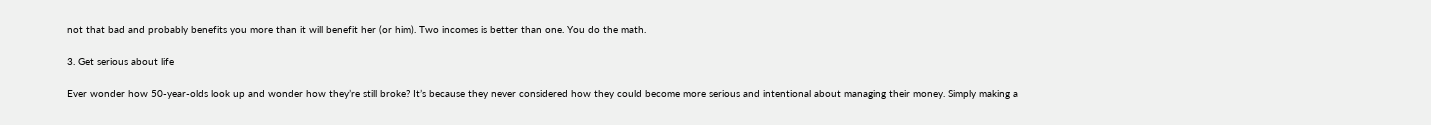not that bad and probably benefits you more than it will benefit her (or him). Two incomes is better than one. You do the math.

3. Get serious about life

Ever wonder how 50-year-olds look up and wonder how they’re still broke? It’s because they never considered how they could become more serious and intentional about managing their money. Simply making a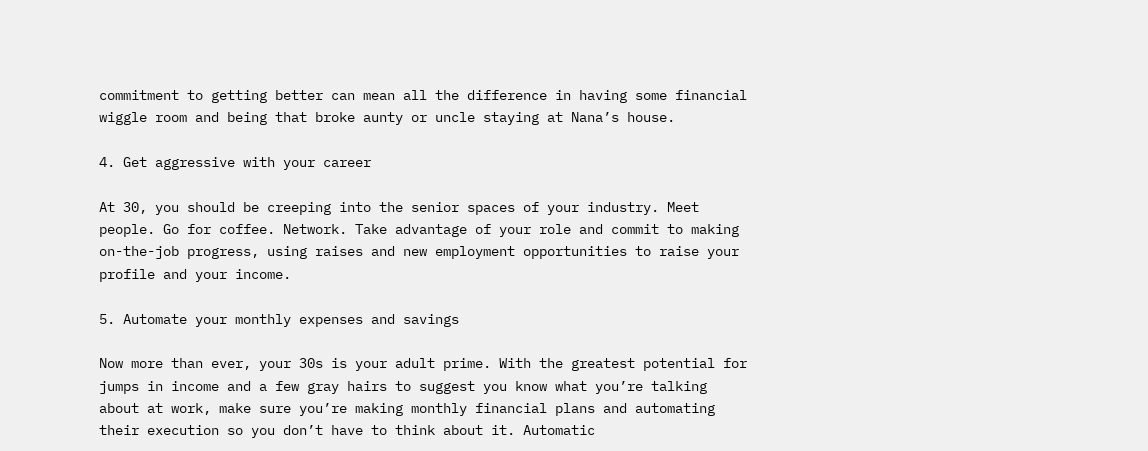commitment to getting better can mean all the difference in having some financial wiggle room and being that broke aunty or uncle staying at Nana’s house.

4. Get aggressive with your career

At 30, you should be creeping into the senior spaces of your industry. Meet people. Go for coffee. Network. Take advantage of your role and commit to making on-the-job progress, using raises and new employment opportunities to raise your profile and your income.

5. Automate your monthly expenses and savings

Now more than ever, your 30s is your adult prime. With the greatest potential for jumps in income and a few gray hairs to suggest you know what you’re talking about at work, make sure you’re making monthly financial plans and automating their execution so you don’t have to think about it. Automatic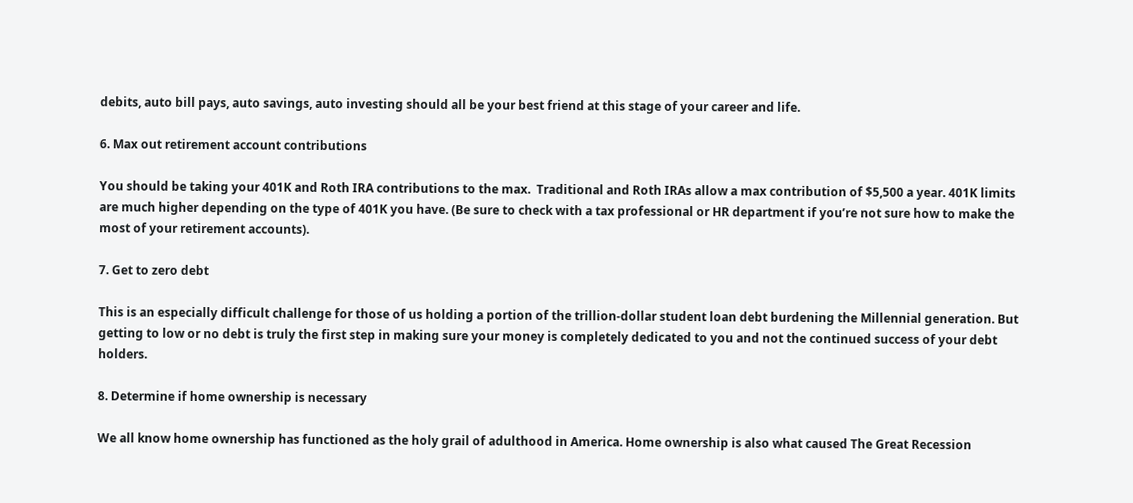debits, auto bill pays, auto savings, auto investing should all be your best friend at this stage of your career and life.

6. Max out retirement account contributions

You should be taking your 401K and Roth IRA contributions to the max.  Traditional and Roth IRAs allow a max contribution of $5,500 a year. 401K limits are much higher depending on the type of 401K you have. (Be sure to check with a tax professional or HR department if you’re not sure how to make the most of your retirement accounts).

7. Get to zero debt

This is an especially difficult challenge for those of us holding a portion of the trillion-dollar student loan debt burdening the Millennial generation. But getting to low or no debt is truly the first step in making sure your money is completely dedicated to you and not the continued success of your debt holders.

8. Determine if home ownership is necessary

We all know home ownership has functioned as the holy grail of adulthood in America. Home ownership is also what caused The Great Recession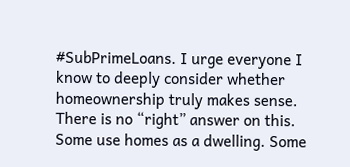#SubPrimeLoans. I urge everyone I know to deeply consider whether homeownership truly makes sense. There is no “right” answer on this. Some use homes as a dwelling. Some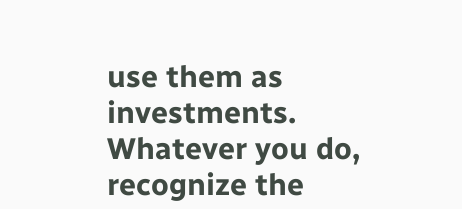use them as investments. Whatever you do, recognize the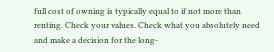full cost of owning is typically equal to if not more than renting. Check your values. Check what you absolutely need and make a decision for the long-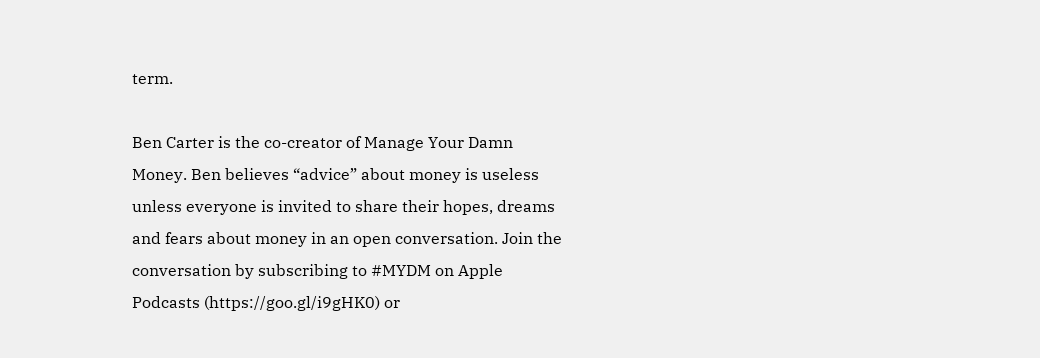term.

Ben Carter is the co-creator of Manage Your Damn Money. Ben believes “advice” about money is useless unless everyone is invited to share their hopes, dreams and fears about money in an open conversation. Join the conversation by subscribing to #MYDM on Apple Podcasts (https://goo.gl/i9gHK0) or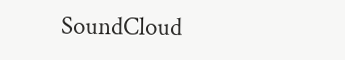SoundCloud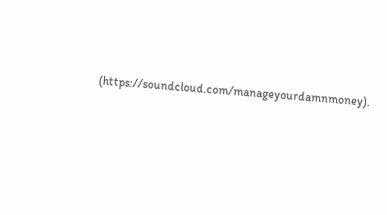(https://soundcloud.com/manageyourdamnmoney).